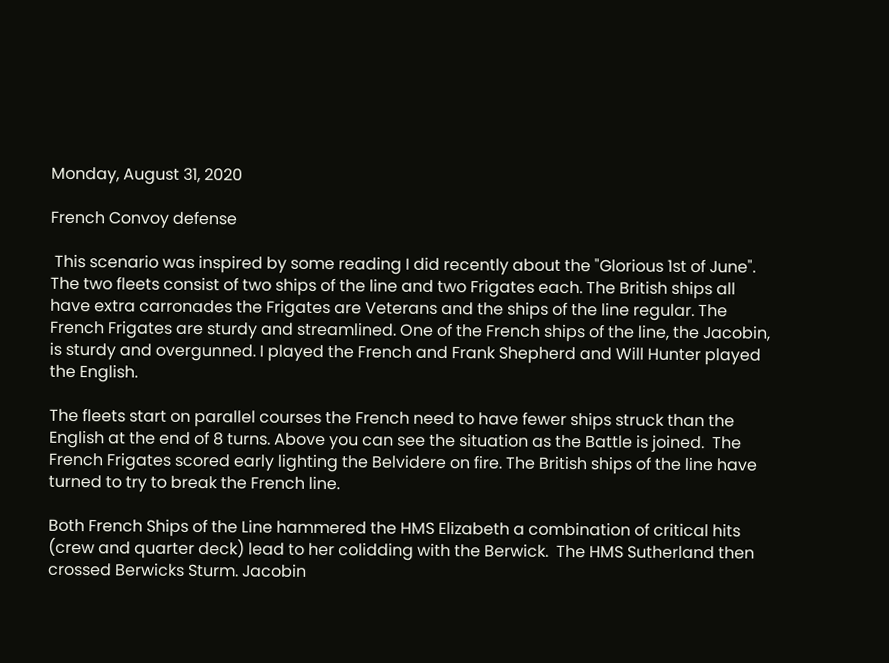Monday, August 31, 2020

French Convoy defense

 This scenario was inspired by some reading I did recently about the "Glorious 1st of June". The two fleets consist of two ships of the line and two Frigates each. The British ships all have extra carronades the Frigates are Veterans and the ships of the line regular. The French Frigates are sturdy and streamlined. One of the French ships of the line, the Jacobin, is sturdy and overgunned. I played the French and Frank Shepherd and Will Hunter played the English.

The fleets start on parallel courses the French need to have fewer ships struck than the English at the end of 8 turns. Above you can see the situation as the Battle is joined.  The French Frigates scored early lighting the Belvidere on fire. The British ships of the line have turned to try to break the French line.

Both French Ships of the Line hammered the HMS Elizabeth a combination of critical hits (crew and quarter deck) lead to her colidding with the Berwick.  The HMS Sutherland then crossed Berwicks Sturm. Jacobin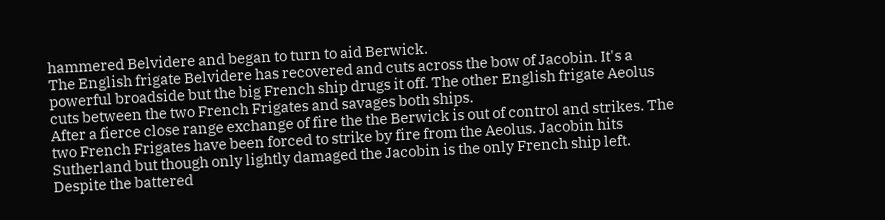hammered Belvidere and began to turn to aid Berwick.
The English frigate Belvidere has recovered and cuts across the bow of Jacobin. It's a powerful broadside but the big French ship drugs it off. The other English frigate Aeolus cuts between the two French Frigates and savages both ships.
After a fierce close range exchange of fire the the Berwick is out of control and strikes. The two French Frigates have been forced to strike by fire from the Aeolus. Jacobin hits Sutherland but though only lightly damaged the Jacobin is the only French ship left. Despite the battered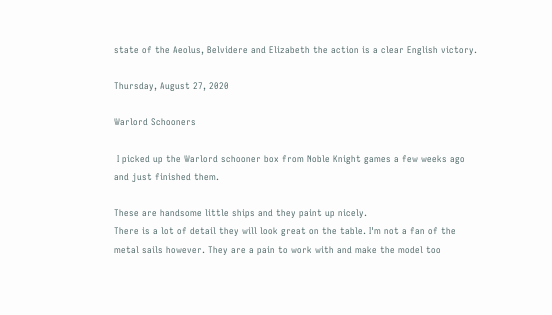state of the Aeolus, Belvidere and Elizabeth the action is a clear English victory.

Thursday, August 27, 2020

Warlord Schooners

 I picked up the Warlord schooner box from Noble Knight games a few weeks ago and just finished them.

These are handsome little ships and they paint up nicely.
There is a lot of detail they will look great on the table. I'm not a fan of the metal sails however. They are a pain to work with and make the model too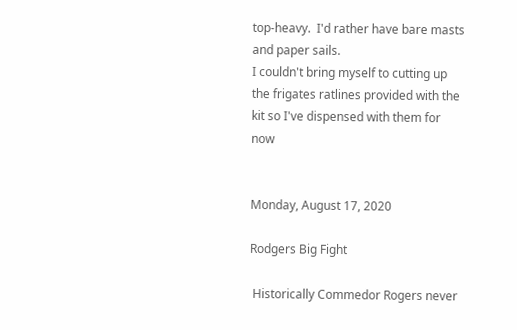top-heavy.  I'd rather have bare masts and paper sails.
I couldn't bring myself to cutting up the frigates ratlines provided with the kit so I've dispensed with them for now


Monday, August 17, 2020

Rodgers Big Fight

 Historically Commedor Rogers never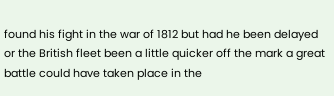found his fight in the war of 1812 but had he been delayed or the British fleet been a little quicker off the mark a great battle could have taken place in the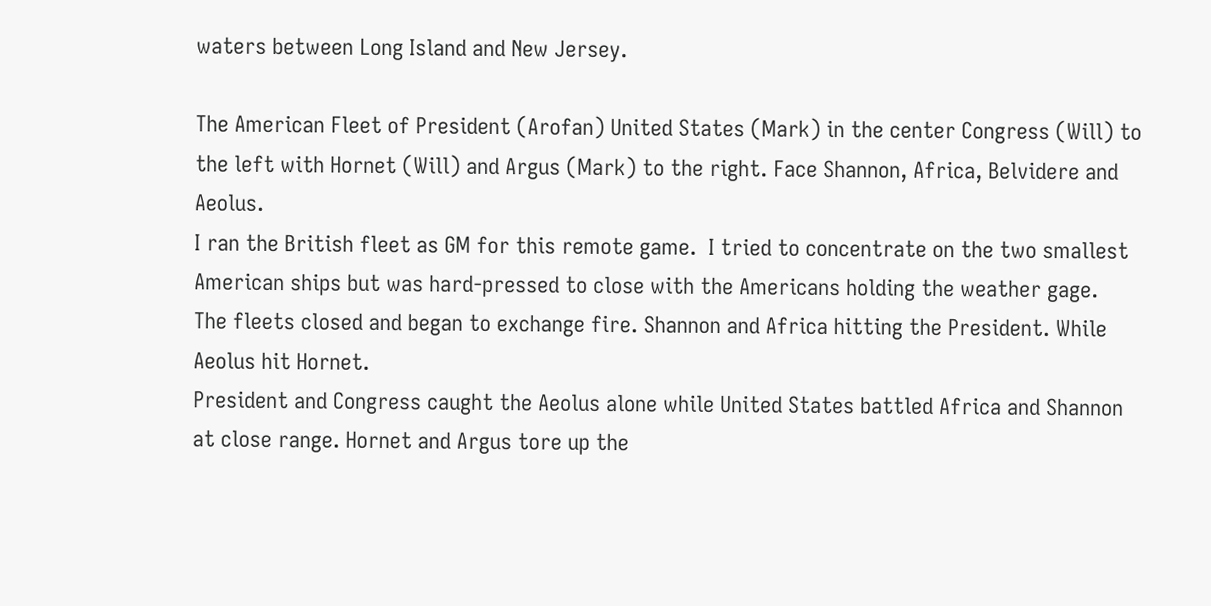waters between Long Island and New Jersey.

The American Fleet of President (Arofan) United States (Mark) in the center Congress (Will) to the left with Hornet (Will) and Argus (Mark) to the right. Face Shannon, Africa, Belvidere and Aeolus.
I ran the British fleet as GM for this remote game.  I tried to concentrate on the two smallest American ships but was hard-pressed to close with the Americans holding the weather gage.
The fleets closed and began to exchange fire. Shannon and Africa hitting the President. While Aeolus hit Hornet.
President and Congress caught the Aeolus alone while United States battled Africa and Shannon at close range. Hornet and Argus tore up the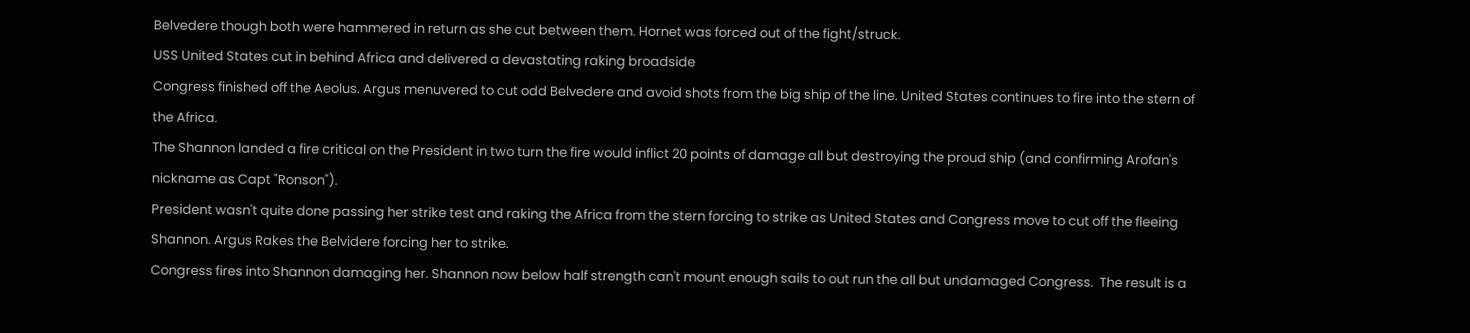Belvedere though both were hammered in return as she cut between them. Hornet was forced out of the fight/struck.
USS United States cut in behind Africa and delivered a devastating raking broadside
Congress finished off the Aeolus. Argus menuvered to cut odd Belvedere and avoid shots from the big ship of the line. United States continues to fire into the stern of the Africa.
The Shannon landed a fire critical on the President in two turn the fire would inflict 20 points of damage all but destroying the proud ship (and confirming Arofan's nickname as Capt "Ronson").
President wasn't quite done passing her strike test and raking the Africa from the stern forcing to strike as United States and Congress move to cut off the fleeing Shannon. Argus Rakes the Belvidere forcing her to strike.
Congress fires into Shannon damaging her. Shannon now below half strength can't mount enough sails to out run the all but undamaged Congress.  The result is a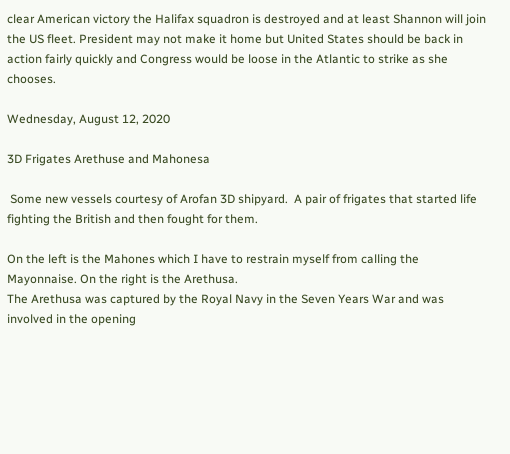clear American victory the Halifax squadron is destroyed and at least Shannon will join the US fleet. President may not make it home but United States should be back in action fairly quickly and Congress would be loose in the Atlantic to strike as she chooses.

Wednesday, August 12, 2020

3D Frigates Arethuse and Mahonesa

 Some new vessels courtesy of Arofan 3D shipyard.  A pair of frigates that started life fighting the British and then fought for them.

On the left is the Mahones which I have to restrain myself from calling the Mayonnaise. On the right is the Arethusa.
The Arethusa was captured by the Royal Navy in the Seven Years War and was involved in the opening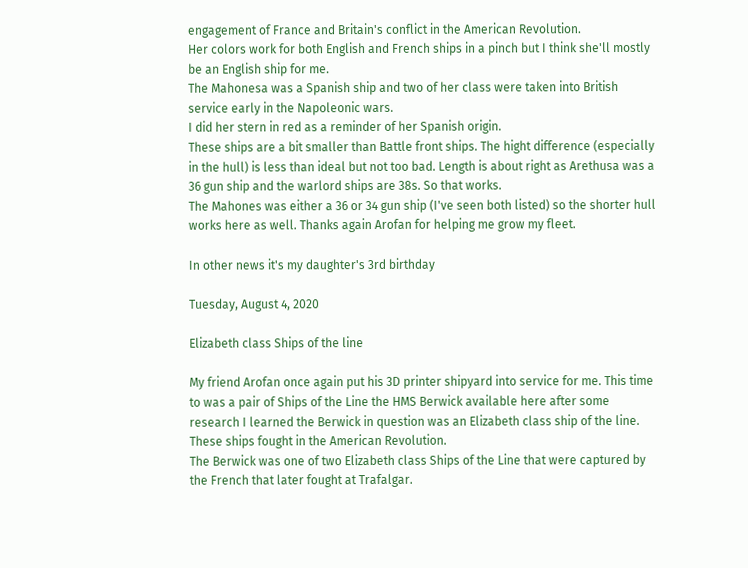engagement of France and Britain's conflict in the American Revolution.
Her colors work for both English and French ships in a pinch but I think she'll mostly be an English ship for me.
The Mahonesa was a Spanish ship and two of her class were taken into British service early in the Napoleonic wars.
I did her stern in red as a reminder of her Spanish origin.
These ships are a bit smaller than Battle front ships. The hight difference (especially in the hull) is less than ideal but not too bad. Length is about right as Arethusa was a 36 gun ship and the warlord ships are 38s. So that works.
The Mahones was either a 36 or 34 gun ship (I've seen both listed) so the shorter hull works here as well. Thanks again Arofan for helping me grow my fleet.

In other news it's my daughter's 3rd birthday

Tuesday, August 4, 2020

Elizabeth class Ships of the line

My friend Arofan once again put his 3D printer shipyard into service for me. This time to was a pair of Ships of the Line the HMS Berwick available here after some research I learned the Berwick in question was an Elizabeth class ship of the line. These ships fought in the American Revolution.
The Berwick was one of two Elizabeth class Ships of the Line that were captured by the French that later fought at Trafalgar.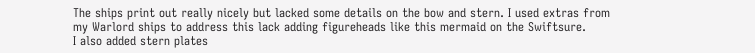The ships print out really nicely but lacked some details on the bow and stern. I used extras from my Warlord ships to address this lack adding figureheads like this mermaid on the Swiftsure.
I also added stern plates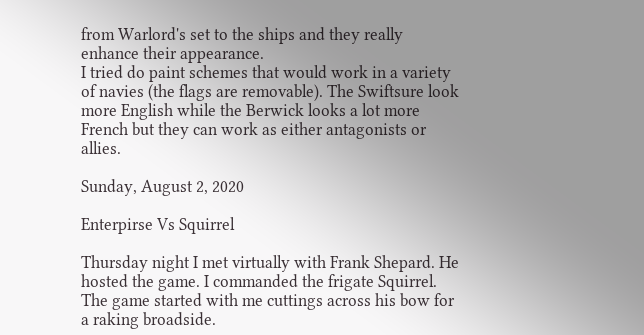from Warlord's set to the ships and they really enhance their appearance.
I tried do paint schemes that would work in a variety of navies (the flags are removable). The Swiftsure look more English while the Berwick looks a lot more French but they can work as either antagonists or allies.

Sunday, August 2, 2020

Enterpirse Vs Squirrel

Thursday night I met virtually with Frank Shepard. He hosted the game. I commanded the frigate Squirrel.  The game started with me cuttings across his bow for a raking broadside.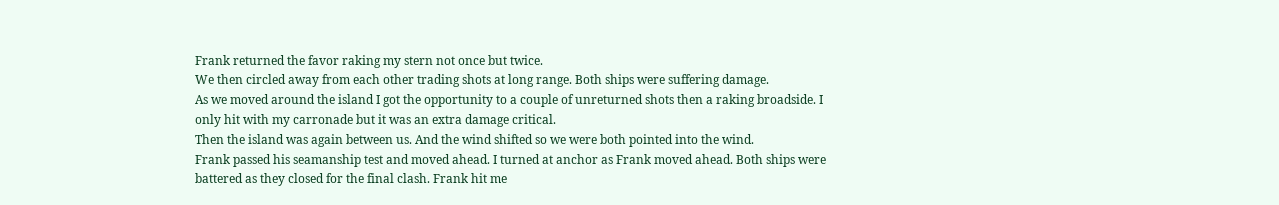Frank returned the favor raking my stern not once but twice.
We then circled away from each other trading shots at long range. Both ships were suffering damage.
As we moved around the island I got the opportunity to a couple of unreturned shots then a raking broadside. I only hit with my carronade but it was an extra damage critical.
Then the island was again between us. And the wind shifted so we were both pointed into the wind.
Frank passed his seamanship test and moved ahead. I turned at anchor as Frank moved ahead. Both ships were battered as they closed for the final clash. Frank hit me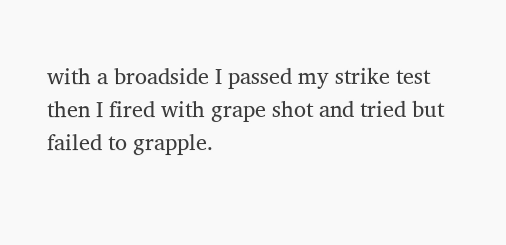with a broadside I passed my strike test then I fired with grape shot and tried but failed to grapple.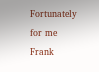Fortunately for me Frank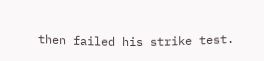then failed his strike test.